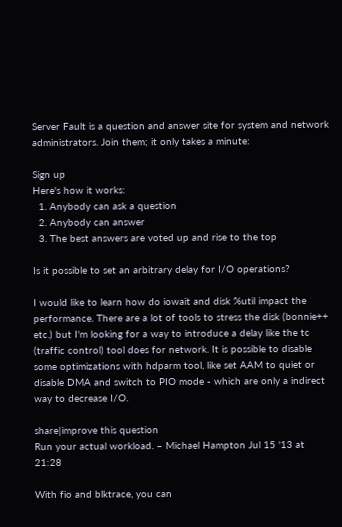Server Fault is a question and answer site for system and network administrators. Join them; it only takes a minute:

Sign up
Here's how it works:
  1. Anybody can ask a question
  2. Anybody can answer
  3. The best answers are voted up and rise to the top

Is it possible to set an arbitrary delay for I/O operations?

I would like to learn how do iowait and disk %util impact the performance. There are a lot of tools to stress the disk (bonnie++ etc.) but I'm looking for a way to introduce a delay like the tc (traffic control) tool does for network. It is possible to disable some optimizations with hdparm tool, like set AAM to quiet or disable DMA and switch to PIO mode - which are only a indirect way to decrease I/O.

share|improve this question
Run your actual workload. – Michael Hampton Jul 15 '13 at 21:28

With fio and blktrace, you can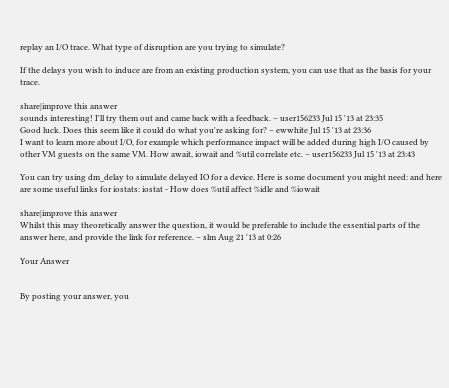replay an I/O trace. What type of disruption are you trying to simulate?

If the delays you wish to induce are from an existing production system, you can use that as the basis for your trace.

share|improve this answer
sounds interesting! I'll try them out and came back with a feedback. – user156233 Jul 15 '13 at 23:35
Good luck. Does this seem like it could do what you're asking for? – ewwhite Jul 15 '13 at 23:36
I want to learn more about I/O, for example which performance impact will be added during high I/O caused by other VM guests on the same VM. How await, iowait and %util correlate etc. – user156233 Jul 15 '13 at 23:43

You can try using dm_delay to simulate delayed IO for a device. Here is some document you might need: and here are some useful links for iostats: iostat - How does %util affect %idle and %iowait

share|improve this answer
Whilst this may theoretically answer the question, it would be preferable to include the essential parts of the answer here, and provide the link for reference. – slm Aug 21 '13 at 0:26

Your Answer


By posting your answer, you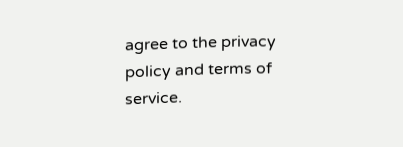agree to the privacy policy and terms of service.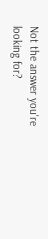Not the answer you're looking for?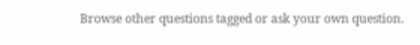Browse other questions tagged or ask your own question.